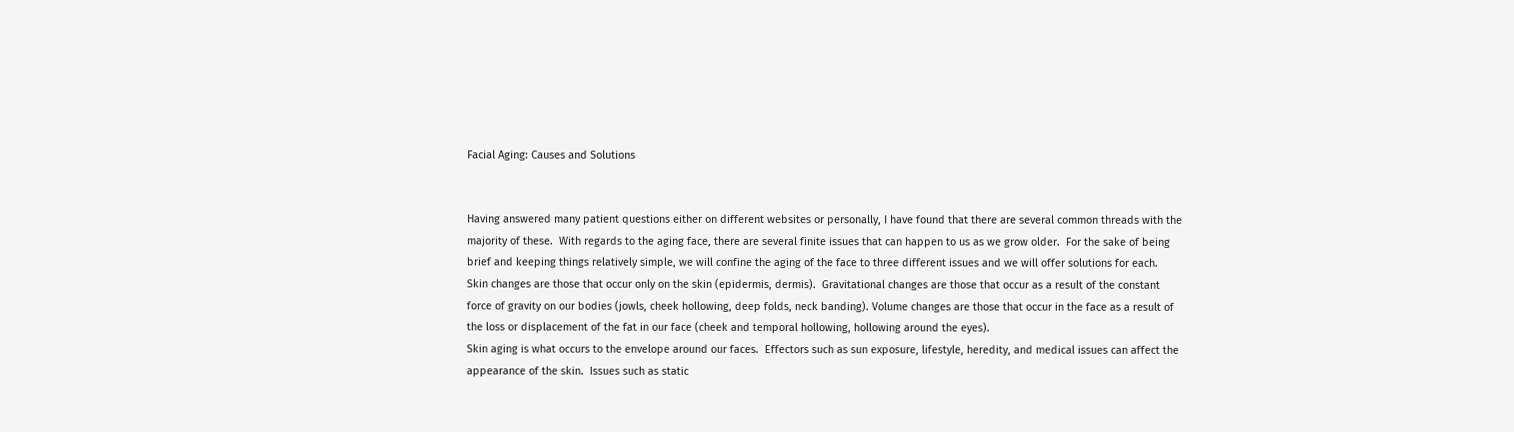Facial Aging: Causes and Solutions


Having answered many patient questions either on different websites or personally, I have found that there are several common threads with the majority of these.  With regards to the aging face, there are several finite issues that can happen to us as we grow older.  For the sake of being brief and keeping things relatively simple, we will confine the aging of the face to three different issues and we will offer solutions for each.  Skin changes are those that occur only on the skin (epidermis, dermis).  Gravitational changes are those that occur as a result of the constant force of gravity on our bodies (jowls, cheek hollowing, deep folds, neck banding). Volume changes are those that occur in the face as a result of the loss or displacement of the fat in our face (cheek and temporal hollowing, hollowing around the eyes).
Skin aging is what occurs to the envelope around our faces.  Effectors such as sun exposure, lifestyle, heredity, and medical issues can affect the appearance of the skin.  Issues such as static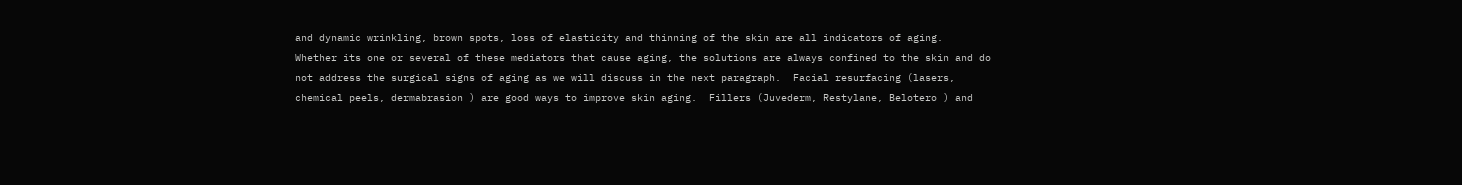and dynamic wrinkling, brown spots, loss of elasticity and thinning of the skin are all indicators of aging.  Whether its one or several of these mediators that cause aging, the solutions are always confined to the skin and do not address the surgical signs of aging as we will discuss in the next paragraph.  Facial resurfacing (lasers, chemical peels, dermabrasion ) are good ways to improve skin aging.  Fillers (Juvederm, Restylane, Belotero ) and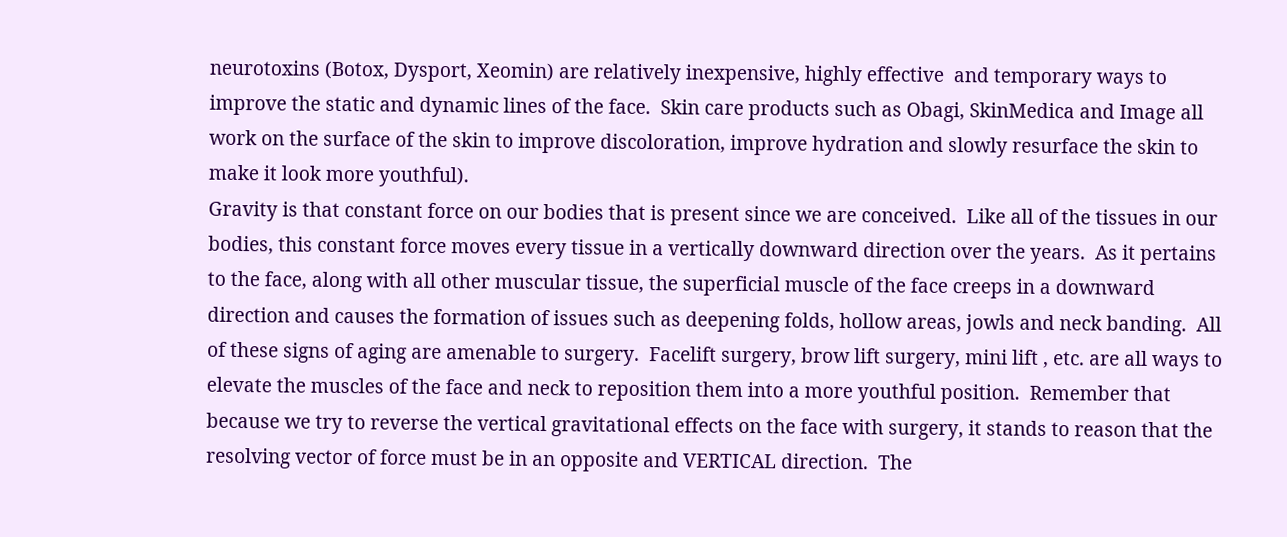neurotoxins (Botox, Dysport, Xeomin) are relatively inexpensive, highly effective  and temporary ways to improve the static and dynamic lines of the face.  Skin care products such as Obagi, SkinMedica and Image all work on the surface of the skin to improve discoloration, improve hydration and slowly resurface the skin to make it look more youthful).
Gravity is that constant force on our bodies that is present since we are conceived.  Like all of the tissues in our bodies, this constant force moves every tissue in a vertically downward direction over the years.  As it pertains to the face, along with all other muscular tissue, the superficial muscle of the face creeps in a downward direction and causes the formation of issues such as deepening folds, hollow areas, jowls and neck banding.  All of these signs of aging are amenable to surgery.  Facelift surgery, brow lift surgery, mini lift , etc. are all ways to elevate the muscles of the face and neck to reposition them into a more youthful position.  Remember that because we try to reverse the vertical gravitational effects on the face with surgery, it stands to reason that the resolving vector of force must be in an opposite and VERTICAL direction.  The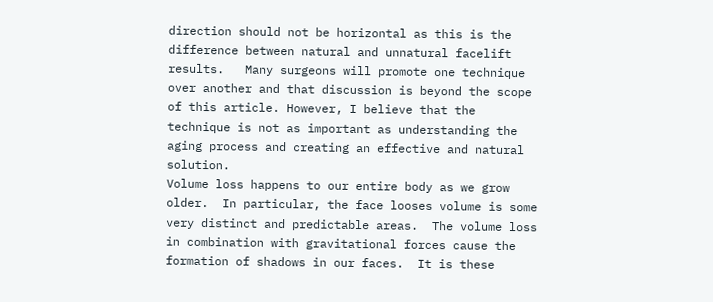direction should not be horizontal as this is the difference between natural and unnatural facelift results.   Many surgeons will promote one technique over another and that discussion is beyond the scope of this article. However, I believe that the technique is not as important as understanding the aging process and creating an effective and natural solution.
Volume loss happens to our entire body as we grow older.  In particular, the face looses volume is some very distinct and predictable areas.  The volume loss in combination with gravitational forces cause the formation of shadows in our faces.  It is these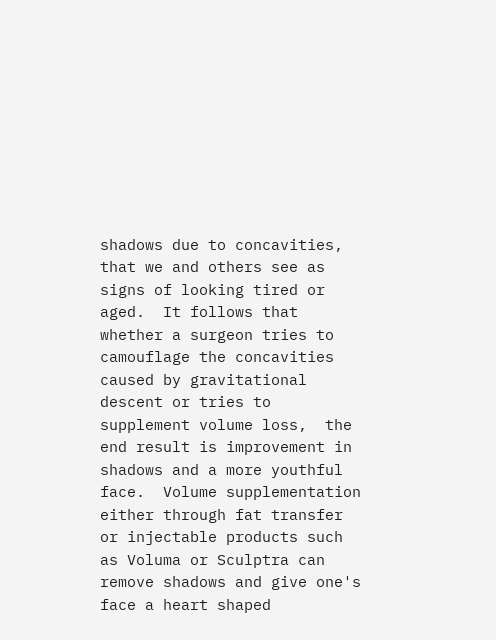shadows due to concavities, that we and others see as signs of looking tired or aged.  It follows that whether a surgeon tries to camouflage the concavities caused by gravitational descent or tries to supplement volume loss,  the end result is improvement in shadows and a more youthful face.  Volume supplementation either through fat transfer or injectable products such as Voluma or Sculptra can remove shadows and give one's face a heart shaped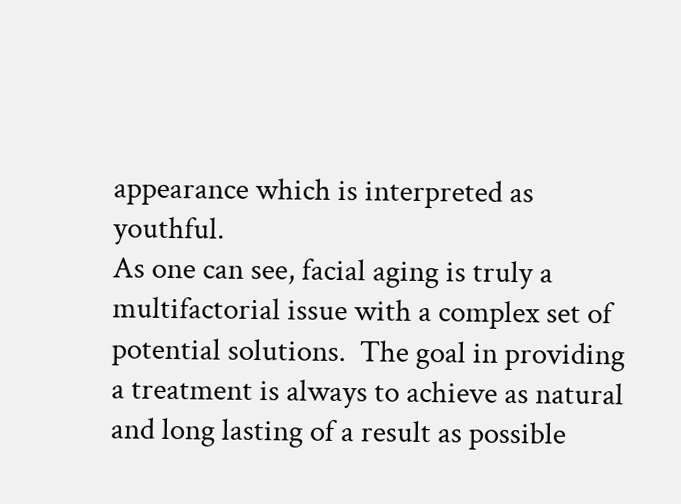appearance which is interpreted as youthful.
As one can see, facial aging is truly a multifactorial issue with a complex set of potential solutions.  The goal in providing a treatment is always to achieve as natural and long lasting of a result as possible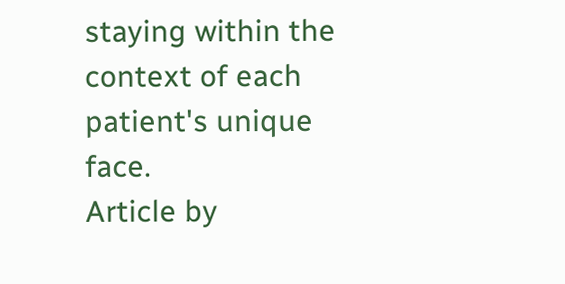staying within the context of each patient's unique face.
Article by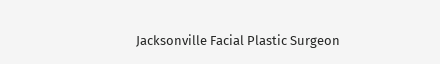Jacksonville Facial Plastic Surgeon